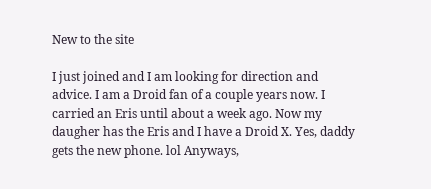New to the site

I just joined and I am looking for direction and advice. I am a Droid fan of a couple years now. I carried an Eris until about a week ago. Now my daugher has the Eris and I have a Droid X. Yes, daddy gets the new phone. lol Anyways,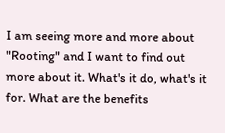I am seeing more and more about "Rooting" and I want to find out more about it. What's it do, what's it for. What are the benefits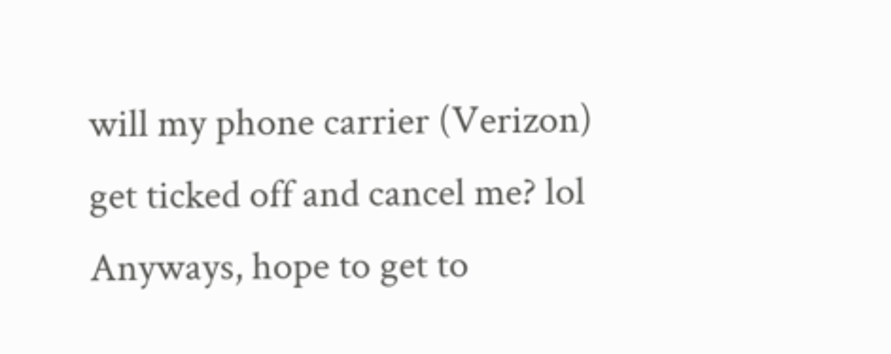will my phone carrier (Verizon) get ticked off and cancel me? lol Anyways, hope to get to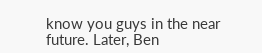know you guys in the near future. Later, Ben